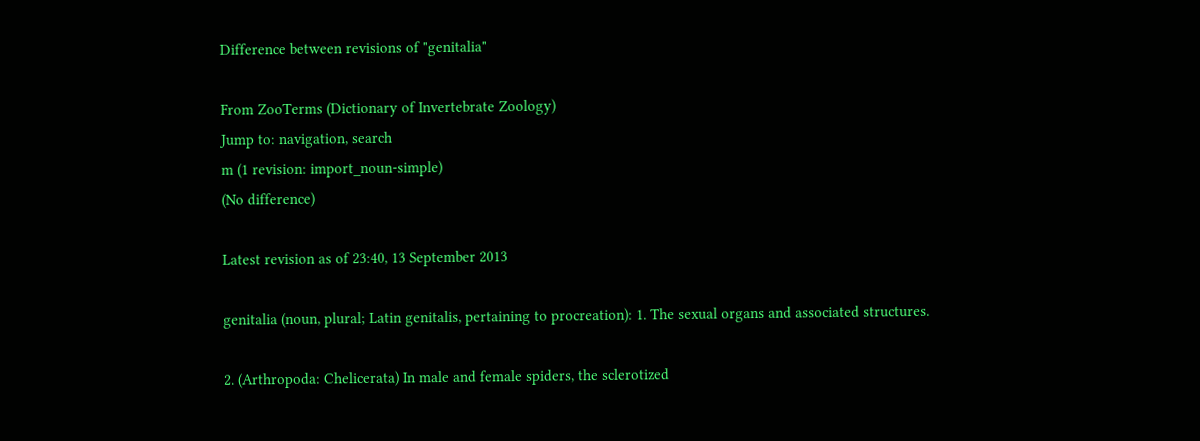Difference between revisions of "genitalia"

From ZooTerms (Dictionary of Invertebrate Zoology)
Jump to: navigation, search
m (1 revision: import_noun-simple)
(No difference)

Latest revision as of 23:40, 13 September 2013

genitalia (noun, plural; Latin genitalis, pertaining to procreation): 1. The sexual organs and associated structures.

2. (Arthropoda: Chelicerata) In male and female spiders, the sclerotized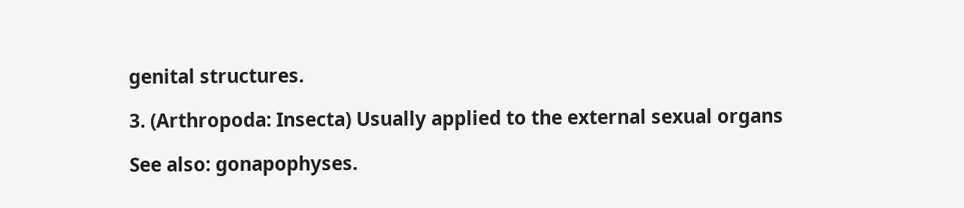genital structures.

3. (Arthropoda: Insecta) Usually applied to the external sexual organs

See also: gonapophyses.